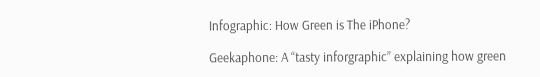Infographic: How Green is The iPhone?

Geekaphone: A “tasty inforgraphic” explaining how green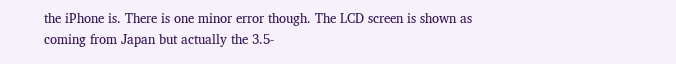the iPhone is. There is one minor error though. The LCD screen is shown as coming from Japan but actually the 3.5-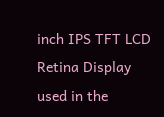inch IPS TFT LCD Retina Display used in the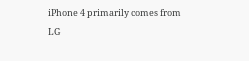iPhone 4 primarily comes from LG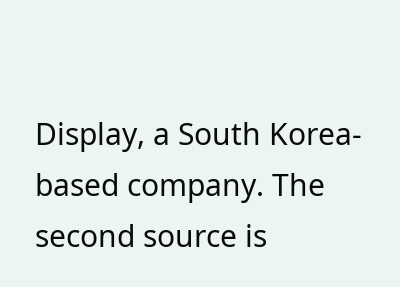Display, a South Korea-based company. The second source is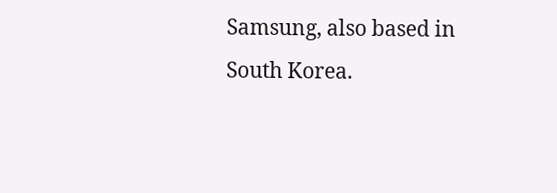Samsung, also based in South Korea.